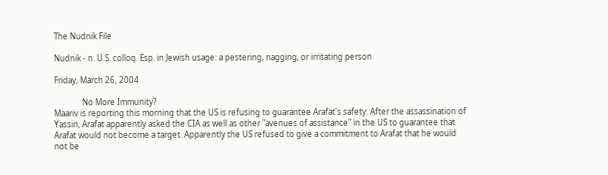The Nudnik File

Nudnik - n. U.S. colloq. Esp. in Jewish usage: a pestering, nagging, or irritating person

Friday, March 26, 2004

              No More Immunity?
Maariv is reporting this morning that the US is refusing to guarantee Arafat's safety. After the assassination of Yassin, Arafat apparently asked the CIA as well as other "avenues of assistance" in the US to guarantee that Arafat would not become a target. Apparently the US refused to give a commitment to Arafat that he would not be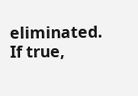eliminated. If true,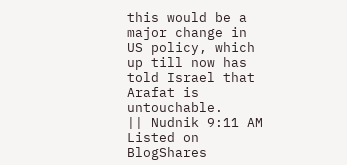this would be a major change in US policy, which up till now has told Israel that Arafat is untouchable.
|| Nudnik 9:11 AM
Listed on BlogShares